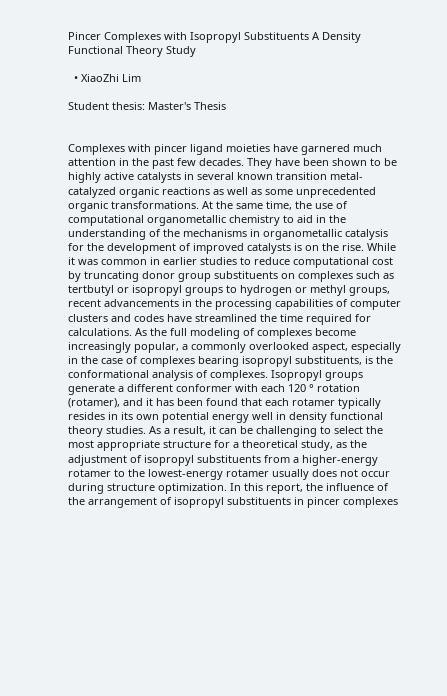Pincer Complexes with Isopropyl Substituents A Density Functional Theory Study

  • XiaoZhi Lim

Student thesis: Master's Thesis


Complexes with pincer ligand moieties have garnered much attention in the past few decades. They have been shown to be highly active catalysts in several known transition metal-catalyzed organic reactions as well as some unprecedented organic transformations. At the same time, the use of computational organometallic chemistry to aid in the understanding of the mechanisms in organometallic catalysis for the development of improved catalysts is on the rise. While it was common in earlier studies to reduce computational cost by truncating donor group substituents on complexes such as tertbutyl or isopropyl groups to hydrogen or methyl groups, recent advancements in the processing capabilities of computer clusters and codes have streamlined the time required for calculations. As the full modeling of complexes become increasingly popular, a commonly overlooked aspect, especially in the case of complexes bearing isopropyl substituents, is the conformational analysis of complexes. Isopropyl groups generate a different conformer with each 120 ° rotation (rotamer), and it has been found that each rotamer typically resides in its own potential energy well in density functional theory studies. As a result, it can be challenging to select the most appropriate structure for a theoretical study, as the adjustment of isopropyl substituents from a higher-energy rotamer to the lowest-energy rotamer usually does not occur during structure optimization. In this report, the influence of the arrangement of isopropyl substituents in pincer complexes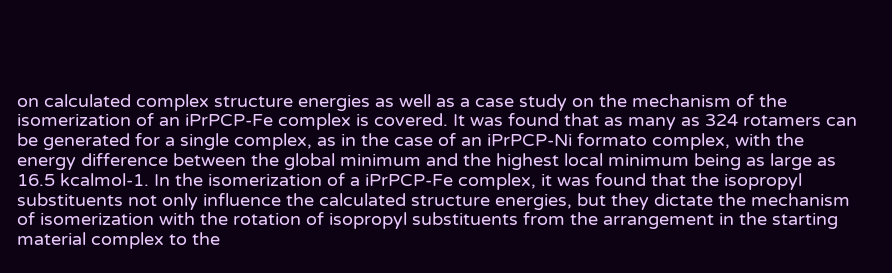on calculated complex structure energies as well as a case study on the mechanism of the isomerization of an iPrPCP-Fe complex is covered. It was found that as many as 324 rotamers can be generated for a single complex, as in the case of an iPrPCP-Ni formato complex, with the energy difference between the global minimum and the highest local minimum being as large as 16.5 kcalmol-1. In the isomerization of a iPrPCP-Fe complex, it was found that the isopropyl substituents not only influence the calculated structure energies, but they dictate the mechanism of isomerization with the rotation of isopropyl substituents from the arrangement in the starting material complex to the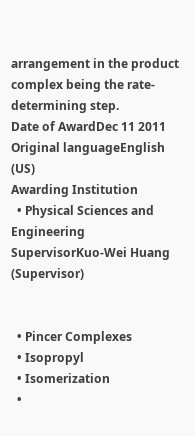arrangement in the product complex being the rate-determining step.
Date of AwardDec 11 2011
Original languageEnglish (US)
Awarding Institution
  • Physical Sciences and Engineering
SupervisorKuo-Wei Huang (Supervisor)


  • Pincer Complexes
  • Isopropyl
  • Isomerization
  •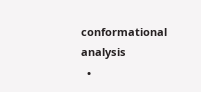conformational analysis
  •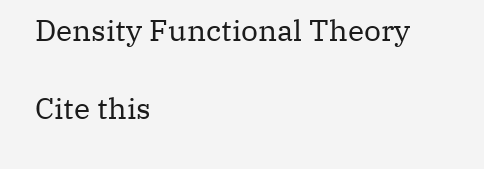Density Functional Theory

Cite this